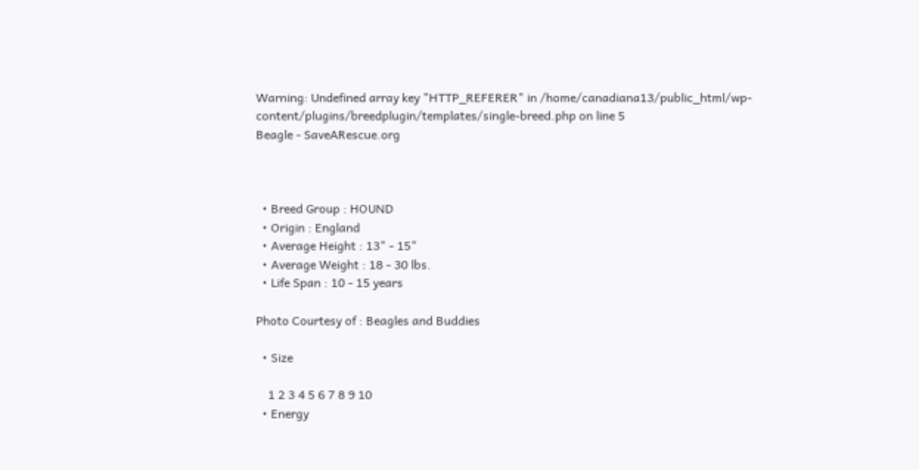Warning: Undefined array key "HTTP_REFERER" in /home/canadiana13/public_html/wp-content/plugins/breedplugin/templates/single-breed.php on line 5
Beagle - SaveARescue.org



  • Breed Group : HOUND
  • Origin : England
  • Average Height : 13" - 15"
  • Average Weight : 18 - 30 lbs.
  • Life Span : 10 - 15 years

Photo Courtesy of : Beagles and Buddies

  • Size

    1 2 3 4 5 6 7 8 9 10
  • Energy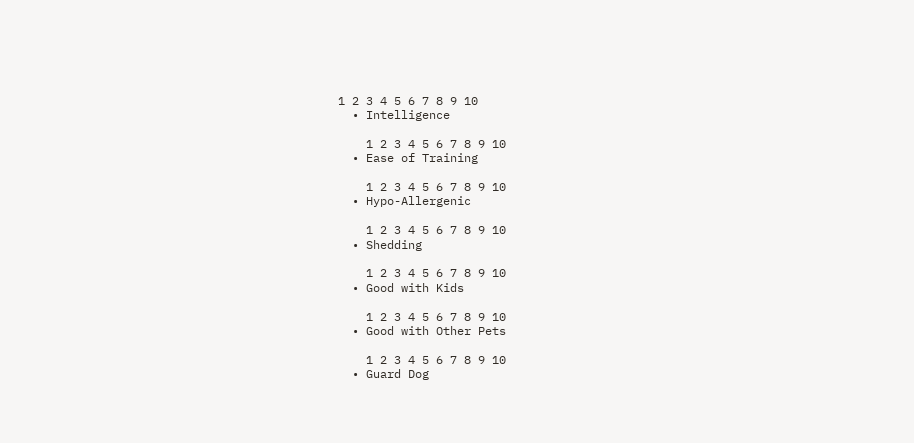1 2 3 4 5 6 7 8 9 10
  • Intelligence

    1 2 3 4 5 6 7 8 9 10
  • Ease of Training

    1 2 3 4 5 6 7 8 9 10
  • Hypo-Allergenic

    1 2 3 4 5 6 7 8 9 10
  • Shedding

    1 2 3 4 5 6 7 8 9 10
  • Good with Kids

    1 2 3 4 5 6 7 8 9 10
  • Good with Other Pets

    1 2 3 4 5 6 7 8 9 10
  • Guard Dog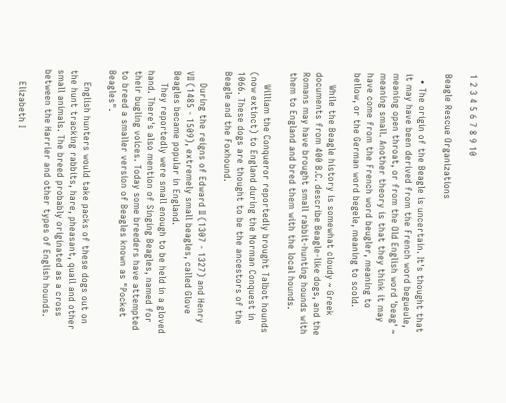1 2 3 4 5 6 7 8 9 10

Beagle Rescue Organizations

  • The origin of the Beagle is uncertain. It's thought that it may have been derived from the French word begueule, meaning open throat, or from the Old English word 'beag' ~ meaning small. Another theory is that they think it may have come from the French word beugler, meaning to bellow, or the German word begele, meaning to scold.

    While the Beagle history is somewhat cloudy ~ Greek documents from 400 B.C. describe Beagle-like dogs, and the Romans may have brought small rabbit-hunting hounds with them to England and bred them with the local hounds.

    William the Conqueror reportedly brought Talbot hounds (now extinct) to England during the Norman Conquest in 1066. These dogs are thought to be the ancestors of the Beagle and the Foxhound.

    During the reigns of Edward II (1307 - 1327) and Henry VII (1485 - 1509), extremely small beagles, called Glove Beagles became popular in England.
    They reportedly were small enough to be held in a gloved hand. There's also mention of Singing Beagles, named for their bugling voices. Today some breeders have attempted to breed a smaller version of Beagles known as "Pocket Beagles".

    English hunters would take packs of these dogs out on the hunt tracking rabbits, hare, pheasant, quail and other small animals. The breed probably originated as a cross between the Harrier and other types of English hounds.

    Elizabeth I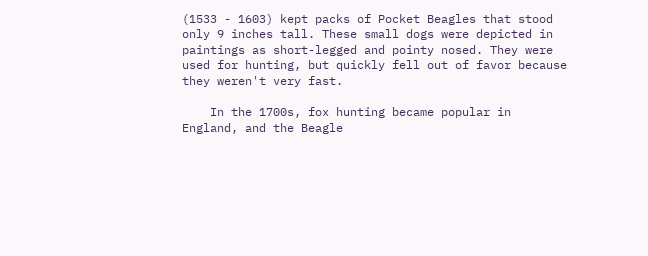(1533 - 1603) kept packs of Pocket Beagles that stood only 9 inches tall. These small dogs were depicted in paintings as short-legged and pointy nosed. They were used for hunting, but quickly fell out of favor because they weren't very fast.

    In the 1700s, fox hunting became popular in England, and the Beagle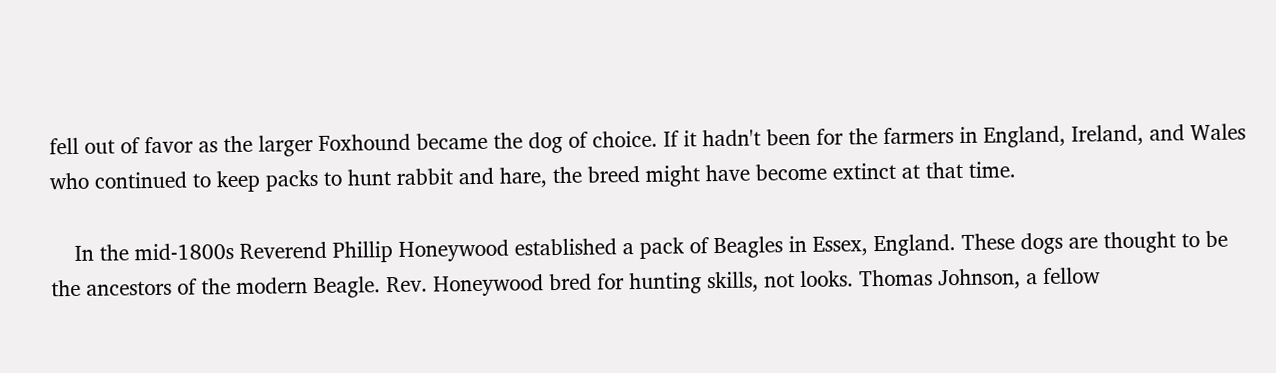fell out of favor as the larger Foxhound became the dog of choice. If it hadn't been for the farmers in England, Ireland, and Wales who continued to keep packs to hunt rabbit and hare, the breed might have become extinct at that time.

    In the mid-1800s Reverend Phillip Honeywood established a pack of Beagles in Essex, England. These dogs are thought to be the ancestors of the modern Beagle. Rev. Honeywood bred for hunting skills, not looks. Thomas Johnson, a fellow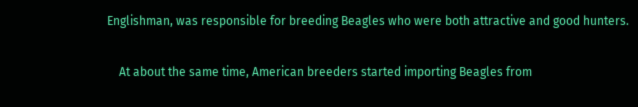Englishman, was responsible for breeding Beagles who were both attractive and good hunters.

    At about the same time, American breeders started importing Beagles from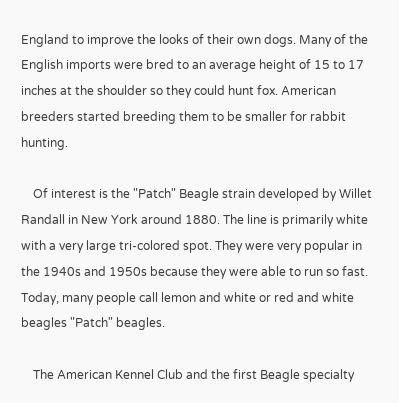England to improve the looks of their own dogs. Many of the English imports were bred to an average height of 15 to 17 inches at the shoulder so they could hunt fox. American breeders started breeding them to be smaller for rabbit hunting.

    Of interest is the "Patch" Beagle strain developed by Willet Randall in New York around 1880. The line is primarily white with a very large tri-colored spot. They were very popular in the 1940s and 1950s because they were able to run so fast. Today, many people call lemon and white or red and white beagles "Patch" beagles.

    The American Kennel Club and the first Beagle specialty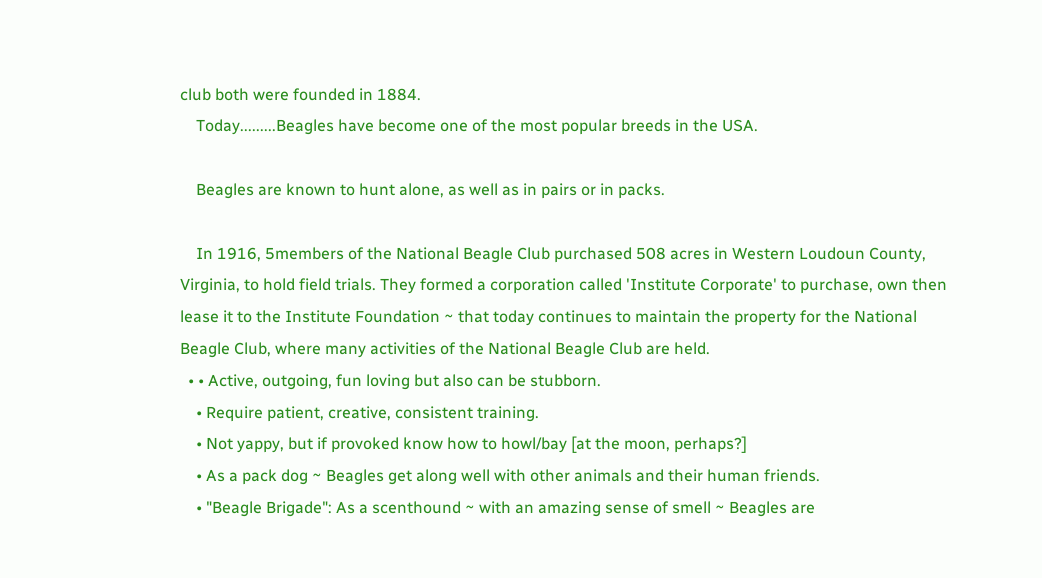club both were founded in 1884.
    Today.........Beagles have become one of the most popular breeds in the USA.

    Beagles are known to hunt alone, as well as in pairs or in packs.

    In 1916, 5members of the National Beagle Club purchased 508 acres in Western Loudoun County, Virginia, to hold field trials. They formed a corporation called 'Institute Corporate' to purchase, own then lease it to the Institute Foundation ~ that today continues to maintain the property for the National Beagle Club, where many activities of the National Beagle Club are held.
  • • Active, outgoing, fun loving but also can be stubborn.
    • Require patient, creative, consistent training.
    • Not yappy, but if provoked know how to howl/bay [at the moon, perhaps?]
    • As a pack dog ~ Beagles get along well with other animals and their human friends.
    • "Beagle Brigade": As a scenthound ~ with an amazing sense of smell ~ Beagles are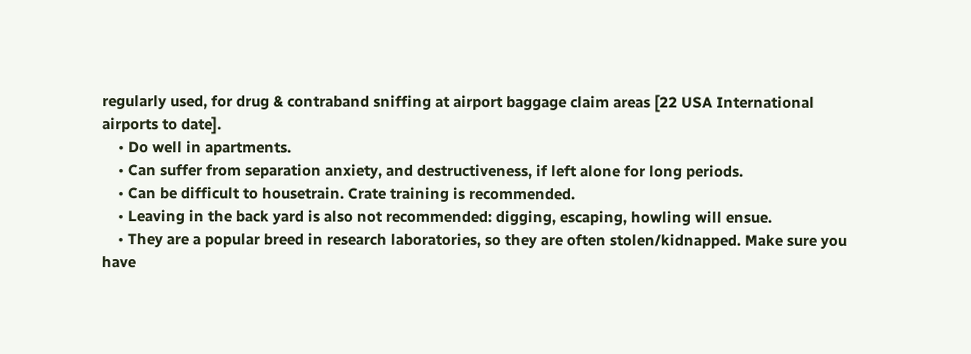regularly used, for drug & contraband sniffing at airport baggage claim areas [22 USA International airports to date].
    • Do well in apartments.
    • Can suffer from separation anxiety, and destructiveness, if left alone for long periods.
    • Can be difficult to housetrain. Crate training is recommended.
    • Leaving in the back yard is also not recommended: digging, escaping, howling will ensue.
    • They are a popular breed in research laboratories, so they are often stolen/kidnapped. Make sure you have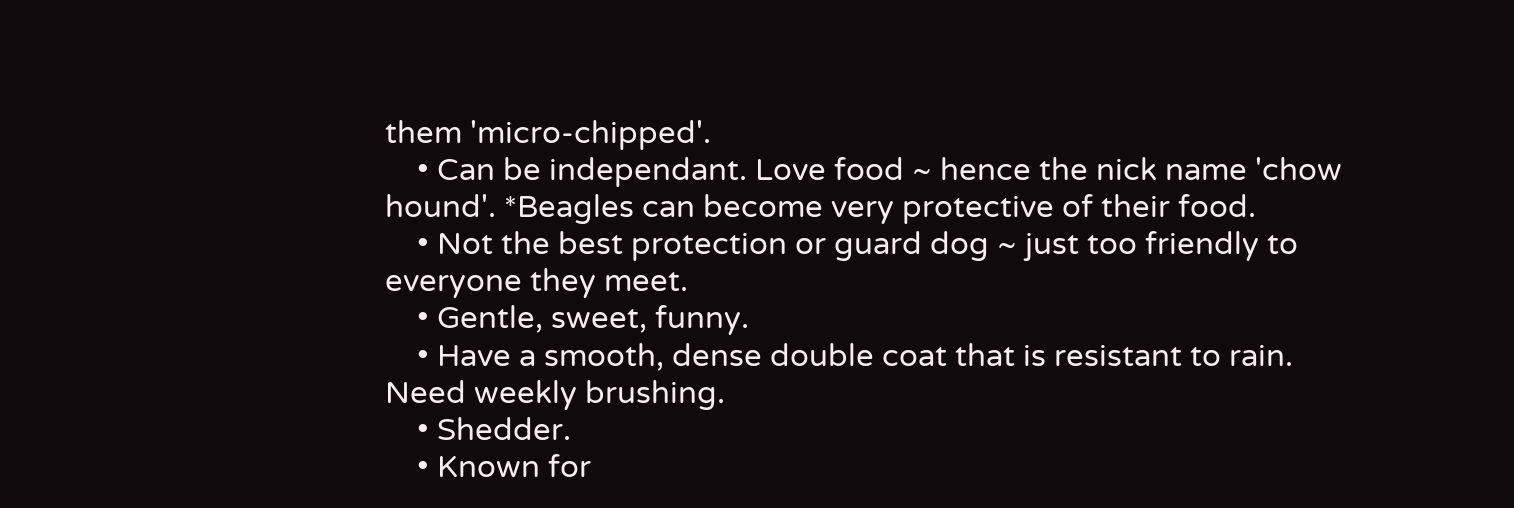them 'micro-chipped'.
    • Can be independant. Love food ~ hence the nick name 'chow hound'. *Beagles can become very protective of their food.
    • Not the best protection or guard dog ~ just too friendly to everyone they meet.
    • Gentle, sweet, funny.
    • Have a smooth, dense double coat that is resistant to rain. Need weekly brushing.
    • Shedder.
    • Known for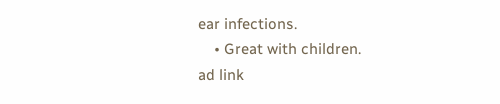ear infections.
    • Great with children.
ad link